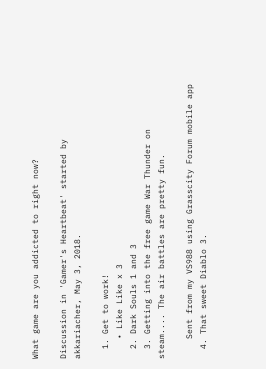What game are you addicted to right now?

Discussion in 'Gamer's Heartbeat' started by akkariacher, May 3, 2018.

  1. Get to work!
    • Like Like x 3
  2. Dark Souls 1 and 3
  3. Getting into the free game War Thunder on steam.... The air battles are pretty fun.

    Sent from my VS988 using Grasscity Forum mobile app
  4. That sweet Diablo 3.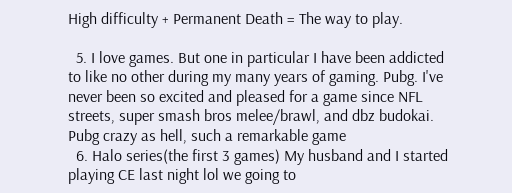High difficulty + Permanent Death = The way to play.

  5. I love games. But one in particular I have been addicted to like no other during my many years of gaming. Pubg. I've never been so excited and pleased for a game since NFL streets, super smash bros melee/brawl, and dbz budokai. Pubg crazy as hell, such a remarkable game
  6. Halo series(the first 3 games) My husband and I started playing CE last night lol we going to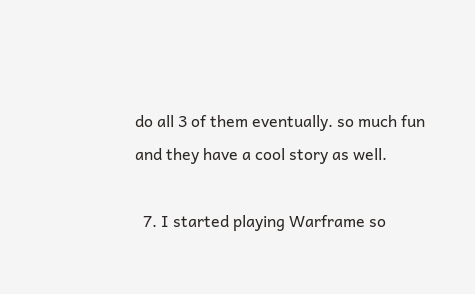do all 3 of them eventually. so much fun and they have a cool story as well.

  7. I started playing Warframe so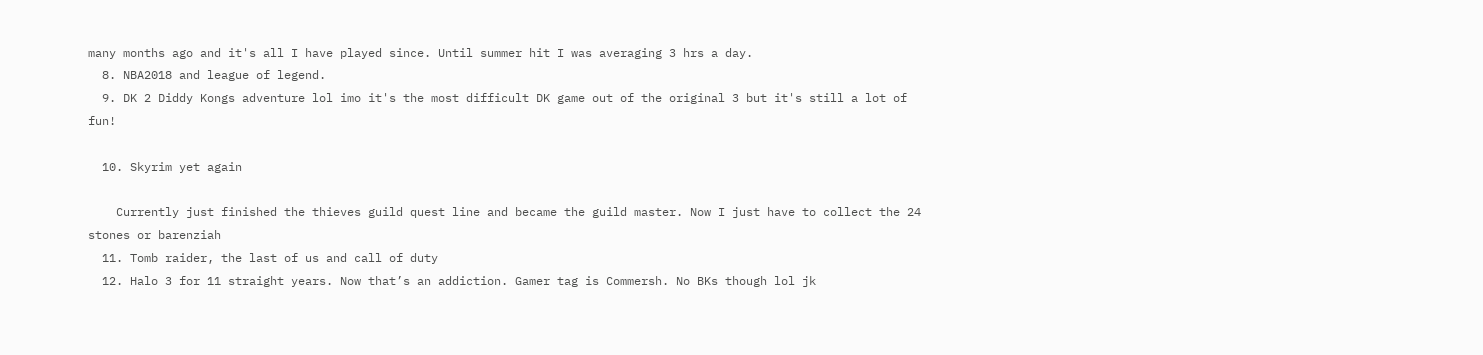many months ago and it's all I have played since. Until summer hit I was averaging 3 hrs a day.
  8. NBA2018 and league of legend.
  9. DK 2 Diddy Kongs adventure lol imo it's the most difficult DK game out of the original 3 but it's still a lot of fun!

  10. Skyrim yet again

    Currently just finished the thieves guild quest line and became the guild master. Now I just have to collect the 24 stones or barenziah
  11. Tomb raider, the last of us and call of duty
  12. Halo 3 for 11 straight years. Now that’s an addiction. Gamer tag is Commersh. No BKs though lol jk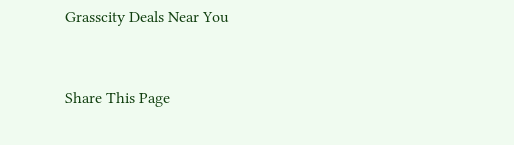Grasscity Deals Near You


Share This Page